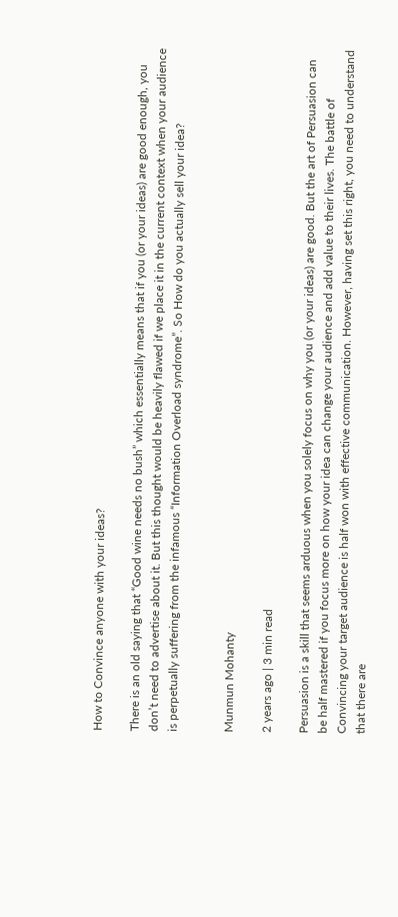How to Convince anyone with your ideas?

There is an old saying that “Good wine needs no bush” which essentially means that if you (or your ideas) are good enough, you don’t need to advertise about it. But this thought would be heavily flawed if we place it in the current context when your audience is perpetually suffering from the infamous “Information Overload syndrome”. So How do you actually sell your idea?


Munmun Mohanty

2 years ago | 3 min read

Persuasion is a skill that seems arduous when you solely focus on why you (or your ideas) are good. But the art of Persuasion can be half mastered if you focus more on how your idea can change your audience and add value to their lives. The battle of Convincing your target audience is half won with effective communication. However, having set this right, you need to understand that there are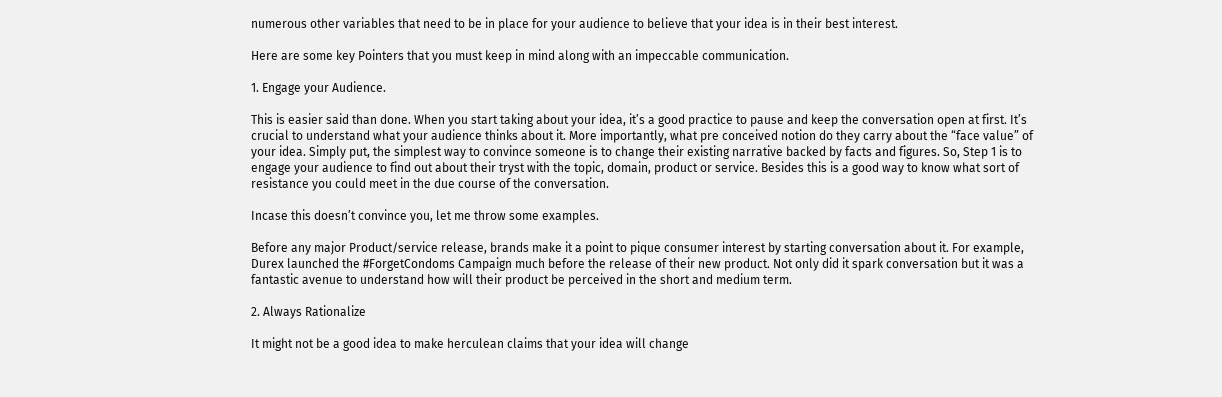numerous other variables that need to be in place for your audience to believe that your idea is in their best interest.

Here are some key Pointers that you must keep in mind along with an impeccable communication.

1. Engage your Audience.

This is easier said than done. When you start taking about your idea, it’s a good practice to pause and keep the conversation open at first. It’s crucial to understand what your audience thinks about it. More importantly, what pre conceived notion do they carry about the “face value” of your idea. Simply put, the simplest way to convince someone is to change their existing narrative backed by facts and figures. So, Step 1 is to engage your audience to find out about their tryst with the topic, domain, product or service. Besides this is a good way to know what sort of resistance you could meet in the due course of the conversation.

Incase this doesn’t convince you, let me throw some examples.

Before any major Product/service release, brands make it a point to pique consumer interest by starting conversation about it. For example, Durex launched the #ForgetCondoms Campaign much before the release of their new product. Not only did it spark conversation but it was a fantastic avenue to understand how will their product be perceived in the short and medium term.

2. Always Rationalize

It might not be a good idea to make herculean claims that your idea will change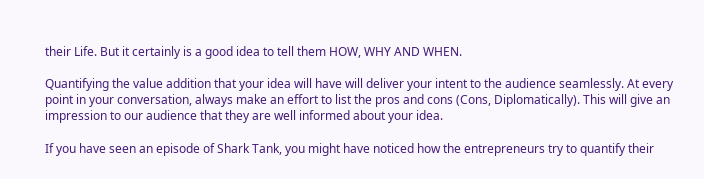their Life. But it certainly is a good idea to tell them HOW, WHY AND WHEN.

Quantifying the value addition that your idea will have will deliver your intent to the audience seamlessly. At every point in your conversation, always make an effort to list the pros and cons (Cons, Diplomatically). This will give an impression to our audience that they are well informed about your idea.

If you have seen an episode of Shark Tank, you might have noticed how the entrepreneurs try to quantify their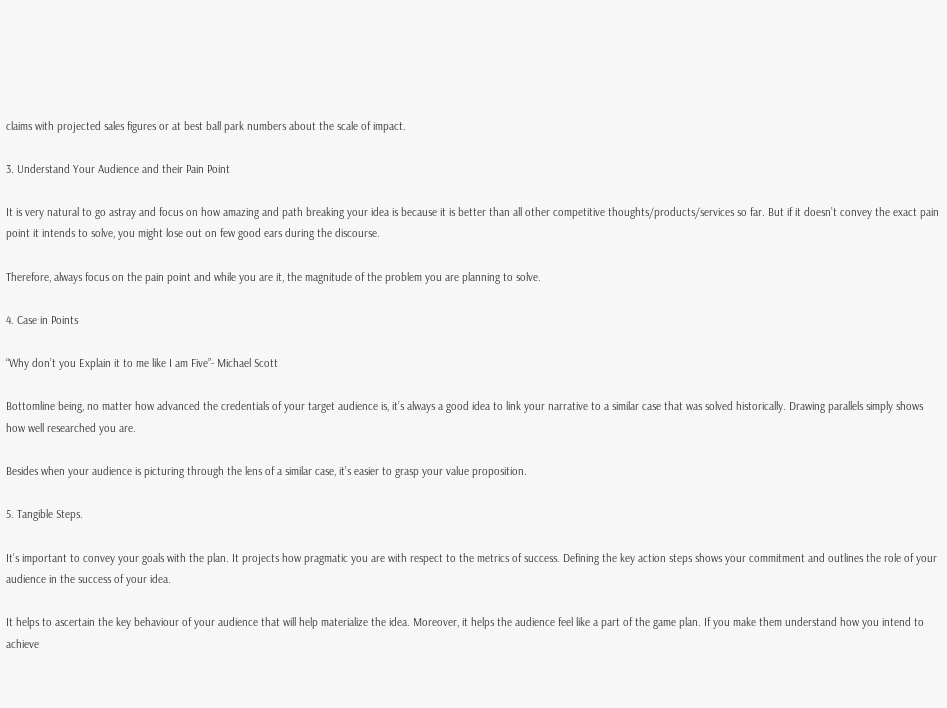claims with projected sales figures or at best ball park numbers about the scale of impact.

3. Understand Your Audience and their Pain Point

It is very natural to go astray and focus on how amazing and path breaking your idea is because it is better than all other competitive thoughts/products/services so far. But if it doesn’t convey the exact pain point it intends to solve, you might lose out on few good ears during the discourse.

Therefore, always focus on the pain point and while you are it, the magnitude of the problem you are planning to solve.

4. Case in Points

“Why don’t you Explain it to me like I am Five”- Michael Scott

Bottomline being, no matter how advanced the credentials of your target audience is, it’s always a good idea to link your narrative to a similar case that was solved historically. Drawing parallels simply shows how well researched you are.

Besides when your audience is picturing through the lens of a similar case, it’s easier to grasp your value proposition.

5. Tangible Steps.

It’s important to convey your goals with the plan. It projects how pragmatic you are with respect to the metrics of success. Defining the key action steps shows your commitment and outlines the role of your audience in the success of your idea.

It helps to ascertain the key behaviour of your audience that will help materialize the idea. Moreover, it helps the audience feel like a part of the game plan. If you make them understand how you intend to achieve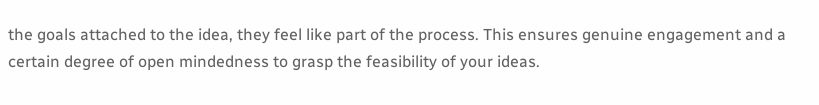the goals attached to the idea, they feel like part of the process. This ensures genuine engagement and a certain degree of open mindedness to grasp the feasibility of your ideas.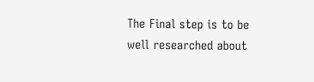The Final step is to be well researched about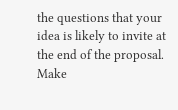the questions that your idea is likely to invite at the end of the proposal. Make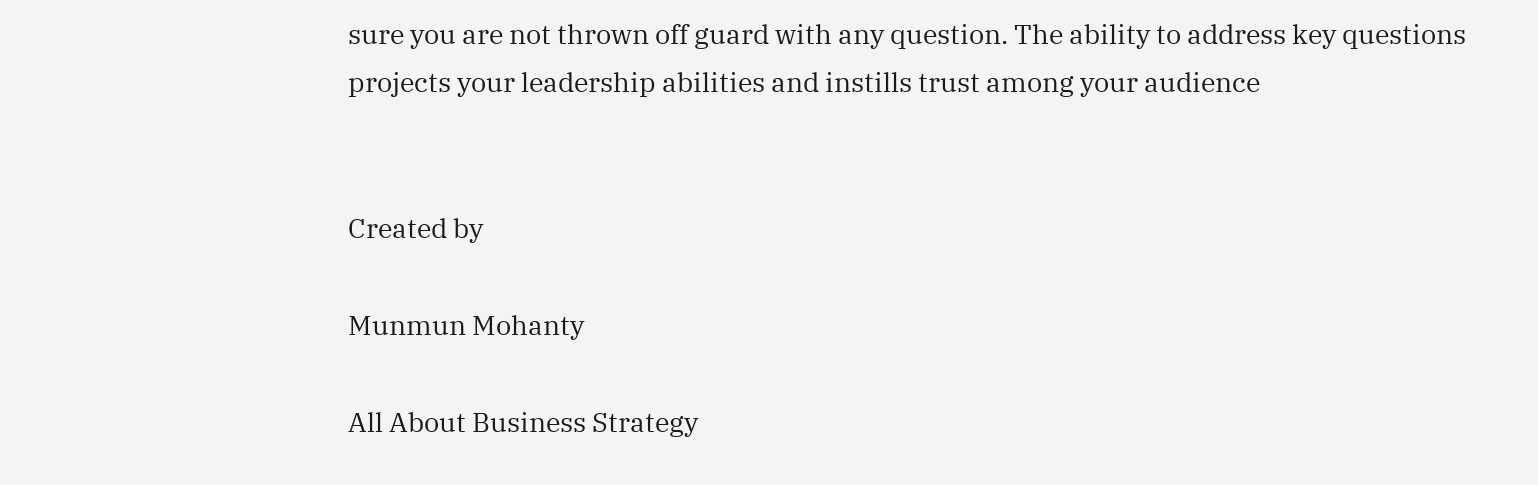sure you are not thrown off guard with any question. The ability to address key questions projects your leadership abilities and instills trust among your audience


Created by

Munmun Mohanty

All About Business Strategy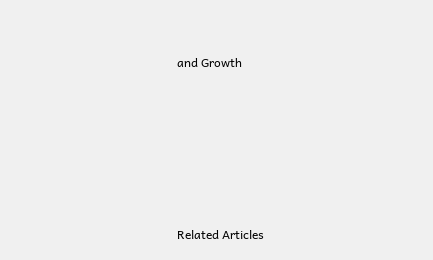and Growth







Related Articles